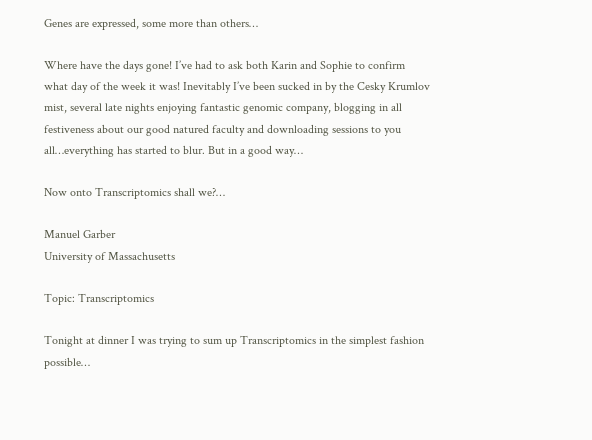Genes are expressed, some more than others…

Where have the days gone! I’ve had to ask both Karin and Sophie to confirm what day of the week it was! Inevitably I’ve been sucked in by the Cesky Krumlov mist, several late nights enjoying fantastic genomic company, blogging in all festiveness about our good natured faculty and downloading sessions to you all…everything has started to blur. But in a good way…

Now onto Transcriptomics shall we?…

Manuel Garber
University of Massachusetts

Topic: Transcriptomics

Tonight at dinner I was trying to sum up Transcriptomics in the simplest fashion possible…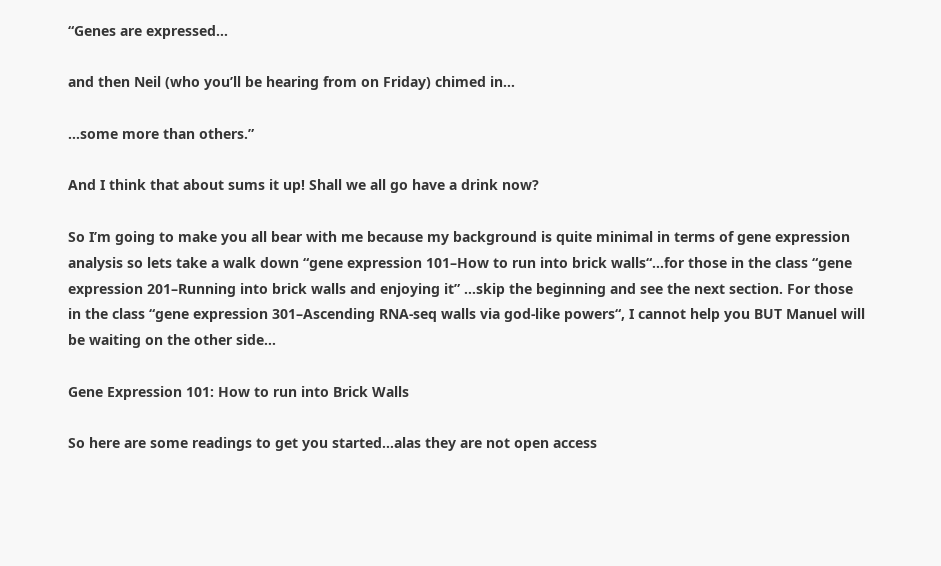“Genes are expressed…

and then Neil (who you’ll be hearing from on Friday) chimed in…

…some more than others.”

And I think that about sums it up! Shall we all go have a drink now?

So I’m going to make you all bear with me because my background is quite minimal in terms of gene expression analysis so lets take a walk down “gene expression 101–How to run into brick walls“…for those in the class “gene expression 201–Running into brick walls and enjoying it” …skip the beginning and see the next section. For those in the class “gene expression 301–Ascending RNA-seq walls via god-like powers“, I cannot help you BUT Manuel will be waiting on the other side…

Gene Expression 101: How to run into Brick Walls

So here are some readings to get you started…alas they are not open access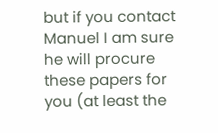but if you contact Manuel I am sure he will procure these papers for you (at least the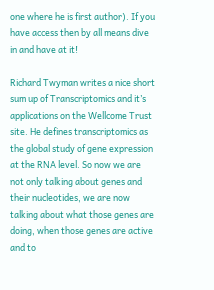one where he is first author). If you have access then by all means dive in and have at it!

Richard Twyman writes a nice short sum up of Transcriptomics and it’s applications on the Wellcome Trust site. He defines transcriptomics as the global study of gene expression at the RNA level. So now we are not only talking about genes and their nucleotides, we are now talking about what those genes are doing, when those genes are active and to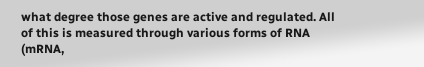what degree those genes are active and regulated. All of this is measured through various forms of RNA (mRNA,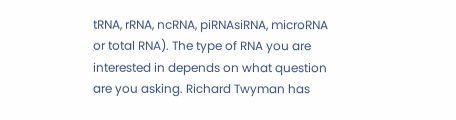tRNA, rRNA, ncRNA, piRNAsiRNA, microRNA or total RNA). The type of RNA you are interested in depends on what question are you asking. Richard Twyman has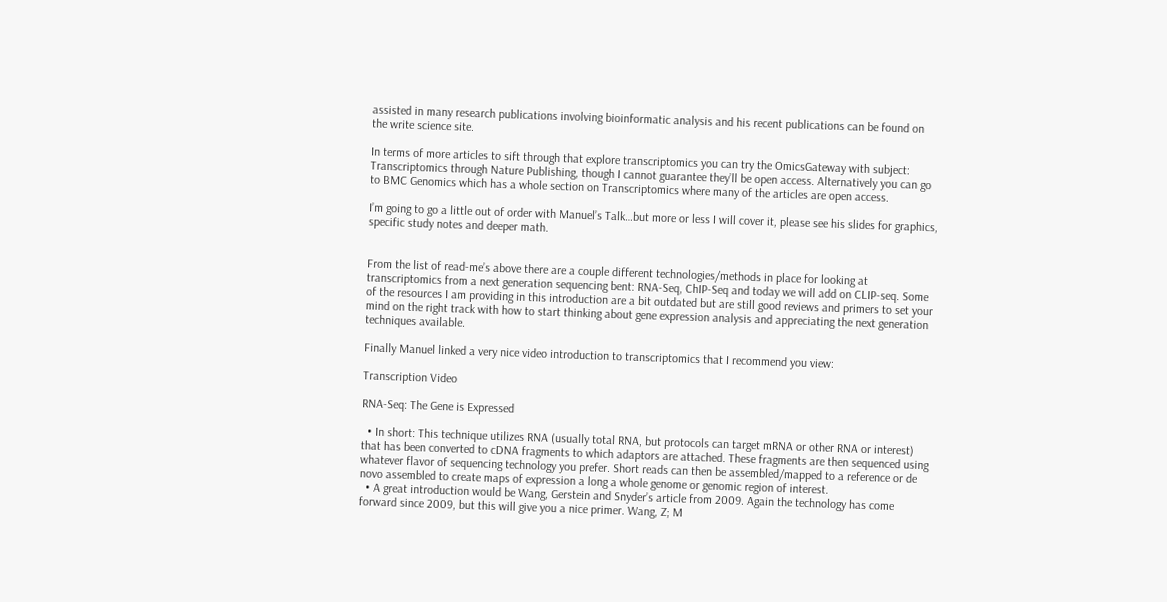assisted in many research publications involving bioinformatic analysis and his recent publications can be found on the write science site.

In terms of more articles to sift through that explore transcriptomics you can try the OmicsGateway with subject: Transcriptomics through Nature Publishing, though I cannot guarantee they’ll be open access. Alternatively you can go to BMC Genomics which has a whole section on Transcriptomics where many of the articles are open access.

I’m going to go a little out of order with Manuel’s Talk…but more or less I will cover it, please see his slides for graphics, specific study notes and deeper math.


From the list of read-me’s above there are a couple different technologies/methods in place for looking at transcriptomics from a next generation sequencing bent: RNA-Seq, ChIP-Seq and today we will add on CLIP-seq. Some of the resources I am providing in this introduction are a bit outdated but are still good reviews and primers to set your mind on the right track with how to start thinking about gene expression analysis and appreciating the next generation techniques available.

Finally Manuel linked a very nice video introduction to transcriptomics that I recommend you view:

Transcription Video

RNA-Seq: The Gene is Expressed

  • In short: This technique utilizes RNA (usually total RNA, but protocols can target mRNA or other RNA or interest) that has been converted to cDNA fragments to which adaptors are attached. These fragments are then sequenced using whatever flavor of sequencing technology you prefer. Short reads can then be assembled/mapped to a reference or de novo assembled to create maps of expression a long a whole genome or genomic region of interest.
  • A great introduction would be Wang, Gerstein and Snyder’s article from 2009. Again the technology has come forward since 2009, but this will give you a nice primer. Wang, Z; M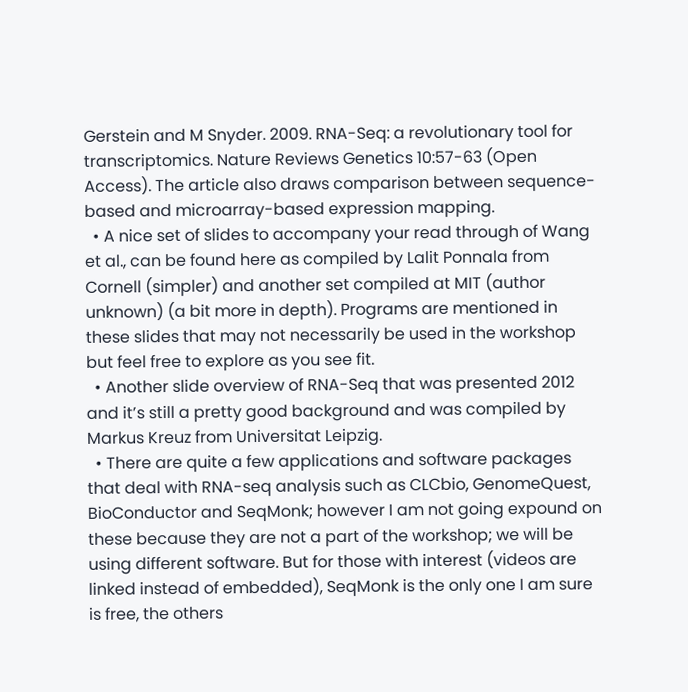Gerstein and M Snyder. 2009. RNA-Seq: a revolutionary tool for transcriptomics. Nature Reviews Genetics 10:57-63 (Open Access). The article also draws comparison between sequence-based and microarray-based expression mapping.
  • A nice set of slides to accompany your read through of Wang et al., can be found here as compiled by Lalit Ponnala from Cornell (simpler) and another set compiled at MIT (author unknown) (a bit more in depth). Programs are mentioned in these slides that may not necessarily be used in the workshop but feel free to explore as you see fit.
  • Another slide overview of RNA-Seq that was presented 2012 and it’s still a pretty good background and was compiled by Markus Kreuz from Universitat Leipzig.
  • There are quite a few applications and software packages that deal with RNA-seq analysis such as CLCbio, GenomeQuest, BioConductor and SeqMonk; however I am not going expound on these because they are not a part of the workshop; we will be using different software. But for those with interest (videos are linked instead of embedded), SeqMonk is the only one I am sure is free, the others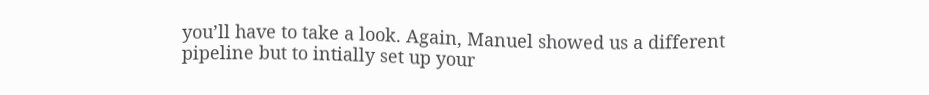you’ll have to take a look. Again, Manuel showed us a different pipeline but to intially set up your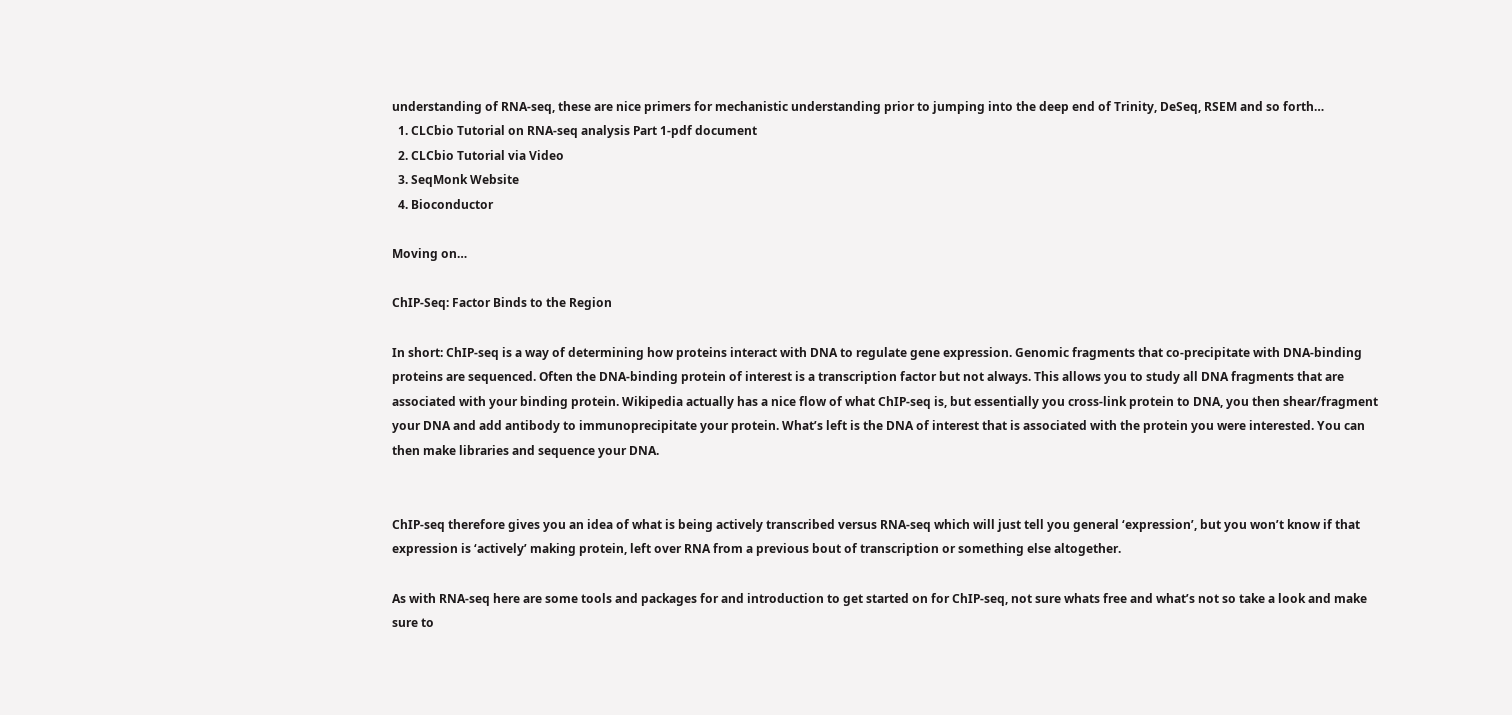understanding of RNA-seq, these are nice primers for mechanistic understanding prior to jumping into the deep end of Trinity, DeSeq, RSEM and so forth…
  1. CLCbio Tutorial on RNA-seq analysis Part 1-pdf document
  2. CLCbio Tutorial via Video
  3. SeqMonk Website
  4. Bioconductor

Moving on…

ChIP-Seq: Factor Binds to the Region

In short: ChIP-seq is a way of determining how proteins interact with DNA to regulate gene expression. Genomic fragments that co-precipitate with DNA-binding proteins are sequenced. Often the DNA-binding protein of interest is a transcription factor but not always. This allows you to study all DNA fragments that are associated with your binding protein. Wikipedia actually has a nice flow of what ChIP-seq is, but essentially you cross-link protein to DNA, you then shear/fragment your DNA and add antibody to immunoprecipitate your protein. What’s left is the DNA of interest that is associated with the protein you were interested. You can then make libraries and sequence your DNA.


ChIP-seq therefore gives you an idea of what is being actively transcribed versus RNA-seq which will just tell you general ‘expression’, but you won’t know if that expression is ‘actively’ making protein, left over RNA from a previous bout of transcription or something else altogether.

As with RNA-seq here are some tools and packages for and introduction to get started on for ChIP-seq, not sure whats free and what’s not so take a look and make sure to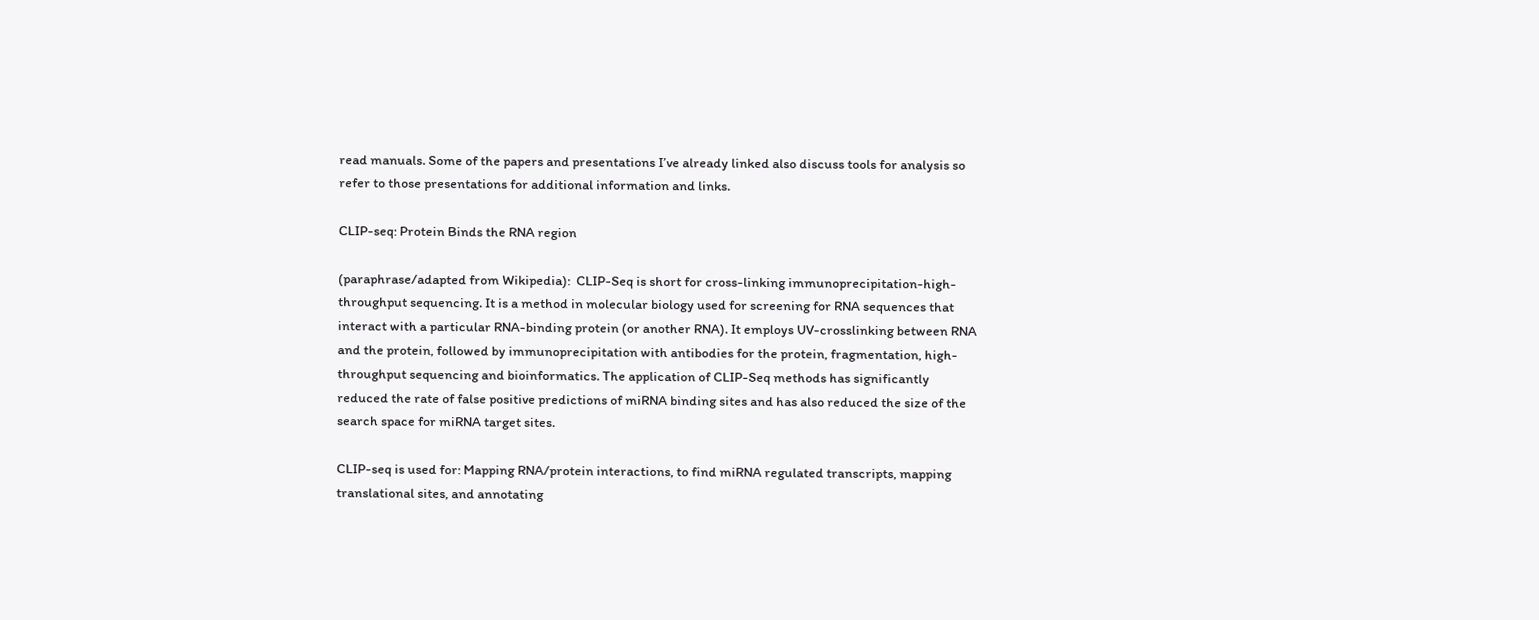read manuals. Some of the papers and presentations I’ve already linked also discuss tools for analysis so refer to those presentations for additional information and links.

CLIP-seq: Protein Binds the RNA region

(paraphrase/adapted from Wikipedia):  CLIP-Seq is short for cross-linking immunoprecipitation-high-throughput sequencing. It is a method in molecular biology used for screening for RNA sequences that interact with a particular RNA-binding protein (or another RNA). It employs UV-crosslinking between RNA and the protein, followed by immunoprecipitation with antibodies for the protein, fragmentation, high-throughput sequencing and bioinformatics. The application of CLIP-Seq methods has significantly reduced the rate of false positive predictions of miRNA binding sites and has also reduced the size of the search space for miRNA target sites.

CLIP-seq is used for: Mapping RNA/protein interactions, to find miRNA regulated transcripts, mapping translational sites, and annotating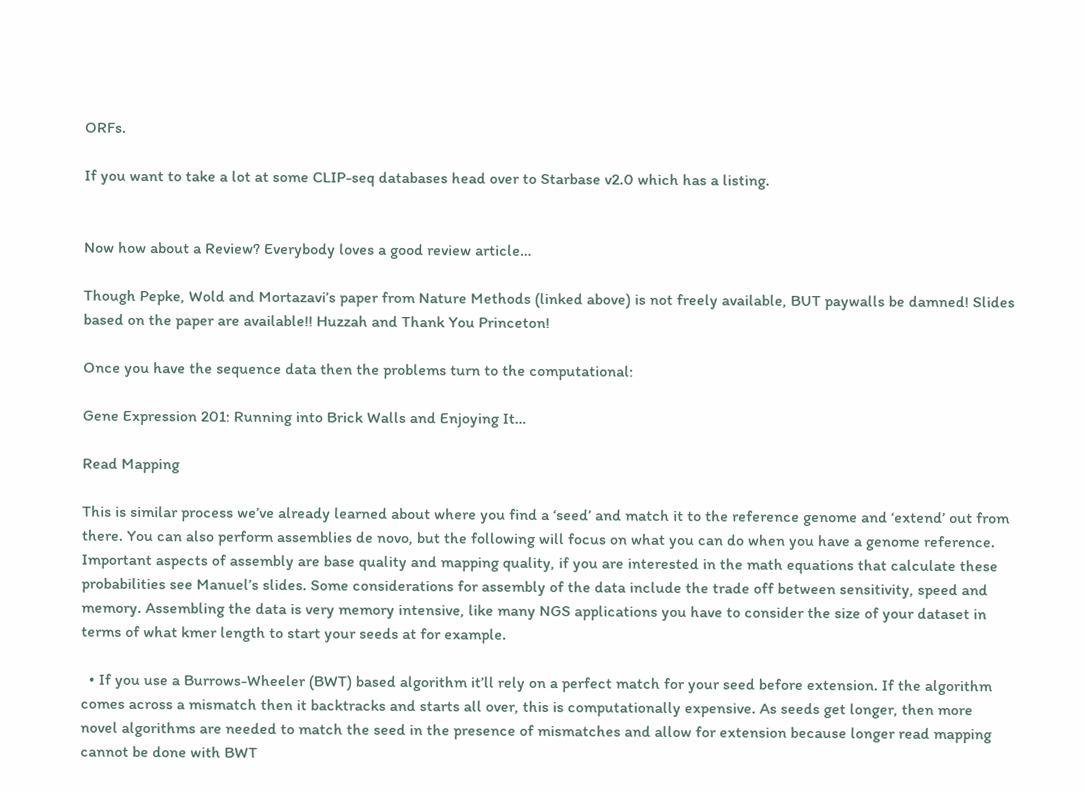ORFs.

If you want to take a lot at some CLIP-seq databases head over to Starbase v2.0 which has a listing.


Now how about a Review? Everybody loves a good review article…

Though Pepke, Wold and Mortazavi’s paper from Nature Methods (linked above) is not freely available, BUT paywalls be damned! Slides based on the paper are available!! Huzzah and Thank You Princeton!

Once you have the sequence data then the problems turn to the computational:

Gene Expression 201: Running into Brick Walls and Enjoying It…

Read Mapping

This is similar process we’ve already learned about where you find a ‘seed’ and match it to the reference genome and ‘extend’ out from there. You can also perform assemblies de novo, but the following will focus on what you can do when you have a genome reference. Important aspects of assembly are base quality and mapping quality, if you are interested in the math equations that calculate these probabilities see Manuel’s slides. Some considerations for assembly of the data include the trade off between sensitivity, speed and memory. Assembling the data is very memory intensive, like many NGS applications you have to consider the size of your dataset in terms of what kmer length to start your seeds at for example.

  • If you use a Burrows-Wheeler (BWT) based algorithm it’ll rely on a perfect match for your seed before extension. If the algorithm comes across a mismatch then it backtracks and starts all over, this is computationally expensive. As seeds get longer, then more novel algorithms are needed to match the seed in the presence of mismatches and allow for extension because longer read mapping cannot be done with BWT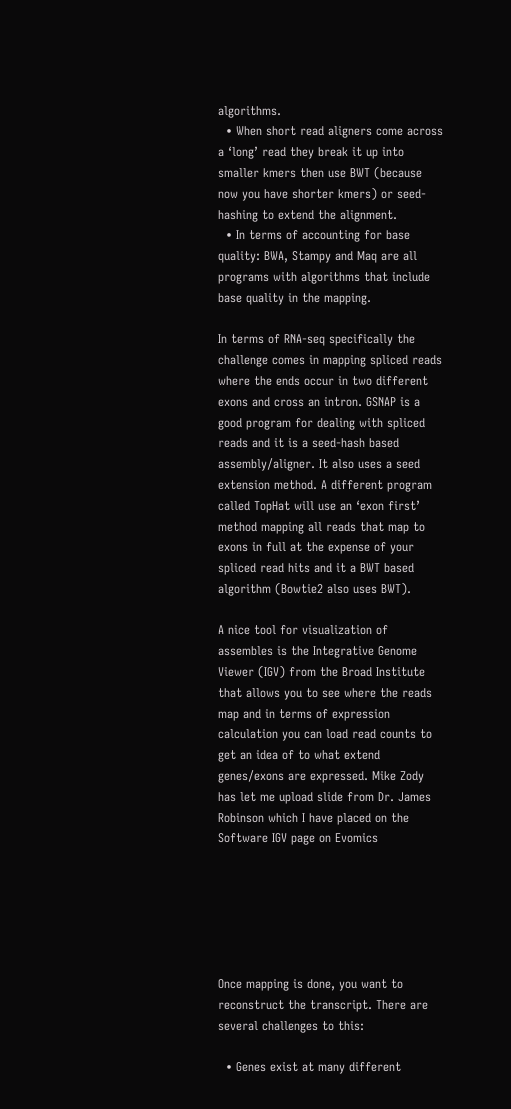algorithms.
  • When short read aligners come across a ‘long’ read they break it up into smaller kmers then use BWT (because now you have shorter kmers) or seed-hashing to extend the alignment.
  • In terms of accounting for base quality: BWA, Stampy and Maq are all programs with algorithms that include base quality in the mapping.

In terms of RNA-seq specifically the challenge comes in mapping spliced reads where the ends occur in two different exons and cross an intron. GSNAP is a good program for dealing with spliced reads and it is a seed-hash based assembly/aligner. It also uses a seed extension method. A different program called TopHat will use an ‘exon first’ method mapping all reads that map to exons in full at the expense of your spliced read hits and it a BWT based algorithm (Bowtie2 also uses BWT).

A nice tool for visualization of assembles is the Integrative Genome Viewer (IGV) from the Broad Institute that allows you to see where the reads map and in terms of expression calculation you can load read counts to get an idea of to what extend genes/exons are expressed. Mike Zody has let me upload slide from Dr. James Robinson which I have placed on the Software IGV page on Evomics






Once mapping is done, you want to reconstruct the transcript. There are several challenges to this:

  • Genes exist at many different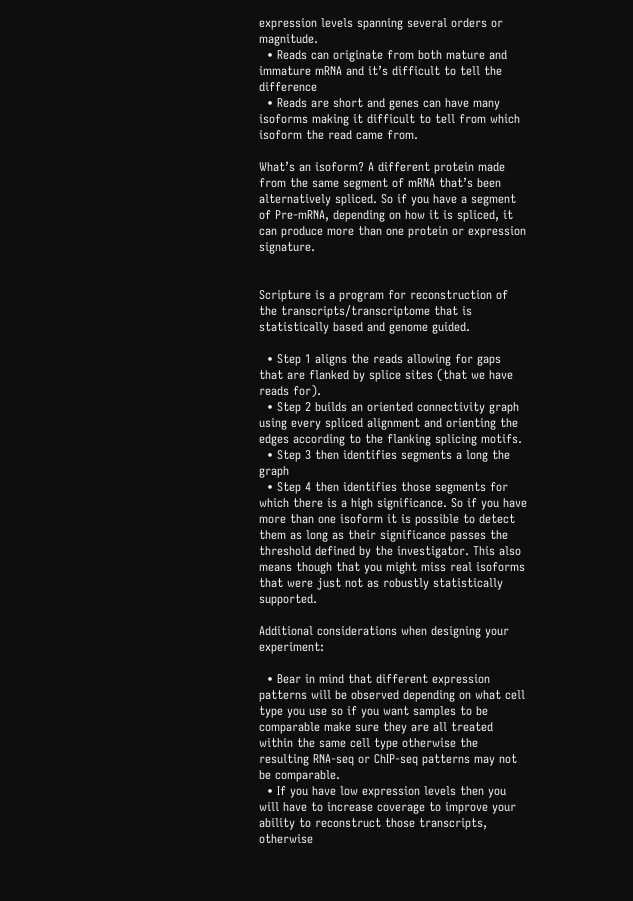expression levels spanning several orders or magnitude.
  • Reads can originate from both mature and immature mRNA and it’s difficult to tell the difference
  • Reads are short and genes can have many isoforms making it difficult to tell from which isoform the read came from.

What’s an isoform? A different protein made from the same segment of mRNA that’s been alternatively spliced. So if you have a segment of Pre-mRNA, depending on how it is spliced, it can produce more than one protein or expression signature.


Scripture is a program for reconstruction of the transcripts/transcriptome that is statistically based and genome guided.

  • Step 1 aligns the reads allowing for gaps that are flanked by splice sites (that we have reads for).
  • Step 2 builds an oriented connectivity graph using every spliced alignment and orienting the edges according to the flanking splicing motifs.
  • Step 3 then identifies segments a long the graph
  • Step 4 then identifies those segments for which there is a high significance. So if you have more than one isoform it is possible to detect them as long as their significance passes the threshold defined by the investigator. This also means though that you might miss real isoforms that were just not as robustly statistically supported.

Additional considerations when designing your experiment:

  • Bear in mind that different expression patterns will be observed depending on what cell type you use so if you want samples to be comparable make sure they are all treated within the same cell type otherwise the resulting RNA-seq or ChIP-seq patterns may not be comparable.
  • If you have low expression levels then you will have to increase coverage to improve your ability to reconstruct those transcripts, otherwise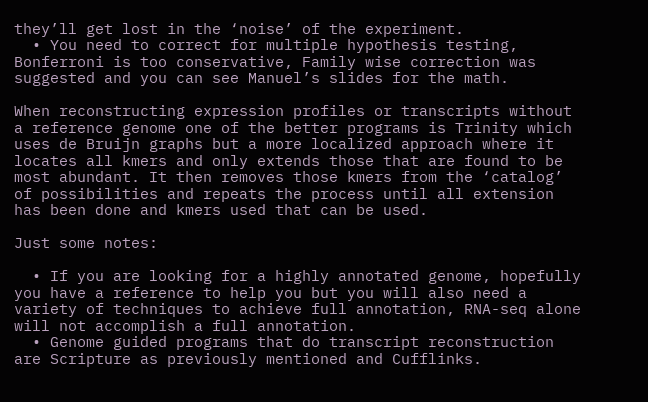they’ll get lost in the ‘noise’ of the experiment.
  • You need to correct for multiple hypothesis testing, Bonferroni is too conservative, Family wise correction was suggested and you can see Manuel’s slides for the math.

When reconstructing expression profiles or transcripts without a reference genome one of the better programs is Trinity which uses de Bruijn graphs but a more localized approach where it locates all kmers and only extends those that are found to be most abundant. It then removes those kmers from the ‘catalog’ of possibilities and repeats the process until all extension has been done and kmers used that can be used.

Just some notes:

  • If you are looking for a highly annotated genome, hopefully you have a reference to help you but you will also need a variety of techniques to achieve full annotation, RNA-seq alone will not accomplish a full annotation.
  • Genome guided programs that do transcript reconstruction are Scripture as previously mentioned and Cufflinks.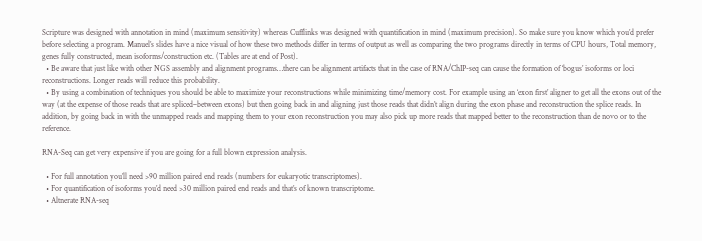Scripture was designed with annotation in mind (maximum sensitivity) whereas Cufflinks was designed with quantification in mind (maximum precision). So make sure you know which you’d prefer before selecting a program. Manuel’s slides have a nice visual of how these two methods differ in terms of output as well as comparing the two programs directly in terms of CPU hours, Total memory, genes fully constructed, mean isoforms/construction etc. (Tables are at end of Post).
  • Be aware that just like with other NGS assembly and alignment programs…there can be alignment artifacts that in the case of RNA/ChIP-seq can cause the formation of ‘bogus’ isoforms or loci reconstructions. Longer reads will reduce this probability.
  • By using a combination of techniques you should be able to maximize your reconstructions while minimizing time/memory cost. For example using an ‘exon first’ aligner to get all the exons out of the way (at the expense of those reads that are spliced–between exons) but then going back in and aligning just those reads that didn’t align during the exon phase and reconstruction the splice reads. In addition, by going back in with the unmapped reads and mapping them to your exon reconstruction you may also pick up more reads that mapped better to the reconstruction than de novo or to the reference.

RNA-Seq can get very expensive if you are going for a full blown expression analysis.

  • For full annotation you’ll need >90 million paired end reads (numbers for eukaryotic transcriptomes).
  • For quantification of isoforms you’d need >30 million paired end reads and that’s of known transcriptome.
  • Altnerate RNA-seq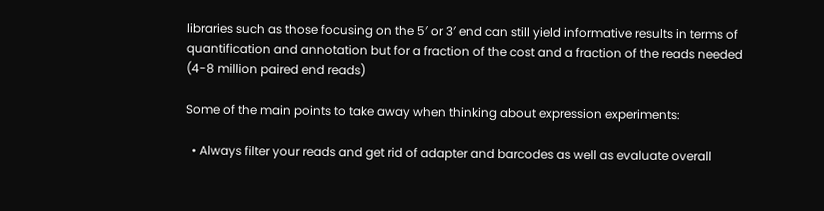libraries such as those focusing on the 5′ or 3′ end can still yield informative results in terms of quantification and annotation but for a fraction of the cost and a fraction of the reads needed (4-8 million paired end reads)

Some of the main points to take away when thinking about expression experiments:

  • Always filter your reads and get rid of adapter and barcodes as well as evaluate overall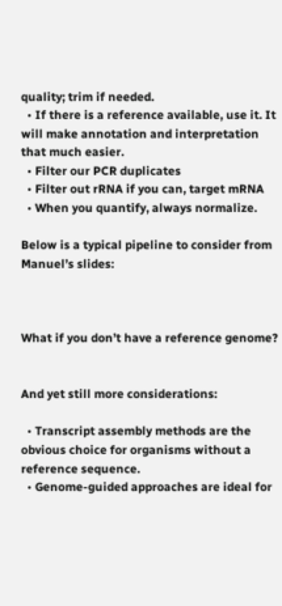quality; trim if needed.
  • If there is a reference available, use it. It will make annotation and interpretation that much easier.
  • Filter our PCR duplicates
  • Filter out rRNA if you can, target mRNA
  • When you quantify, always normalize.

Below is a typical pipeline to consider from Manuel’s slides:



What if you don’t have a reference genome?


And yet still more considerations:

  • Transcript assembly methods are the obvious choice for organisms without a reference sequence.
  • Genome-guided approaches are ideal for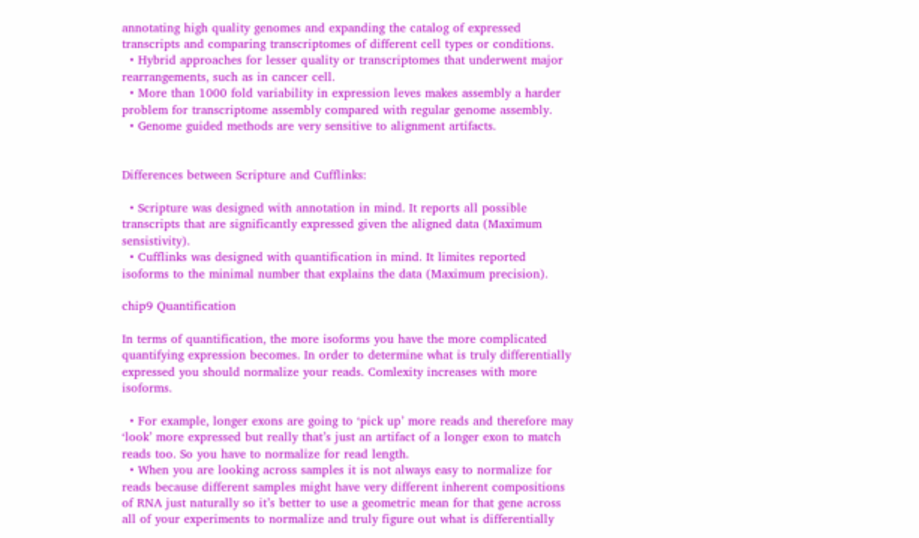annotating high quality genomes and expanding the catalog of expressed transcripts and comparing transcriptomes of different cell types or conditions.
  • Hybrid approaches for lesser quality or transcriptomes that underwent major rearrangements, such as in cancer cell.
  • More than 1000 fold variability in expression leves makes assembly a harder problem for transcriptome assembly compared with regular genome assembly.
  • Genome guided methods are very sensitive to alignment artifacts.


Differences between Scripture and Cufflinks:

  • Scripture was designed with annotation in mind. It reports all possible transcripts that are significantly expressed given the aligned data (Maximum sensistivity).
  • Cufflinks was designed with quantification in mind. It limites reported isoforms to the minimal number that explains the data (Maximum precision).

chip9 Quantification

In terms of quantification, the more isoforms you have the more complicated quantifying expression becomes. In order to determine what is truly differentially expressed you should normalize your reads. Comlexity increases with more isoforms.

  • For example, longer exons are going to ‘pick up’ more reads and therefore may ‘look’ more expressed but really that’s just an artifact of a longer exon to match reads too. So you have to normalize for read length.
  • When you are looking across samples it is not always easy to normalize for reads because different samples might have very different inherent compositions of RNA just naturally so it’s better to use a geometric mean for that gene across all of your experiments to normalize and truly figure out what is differentially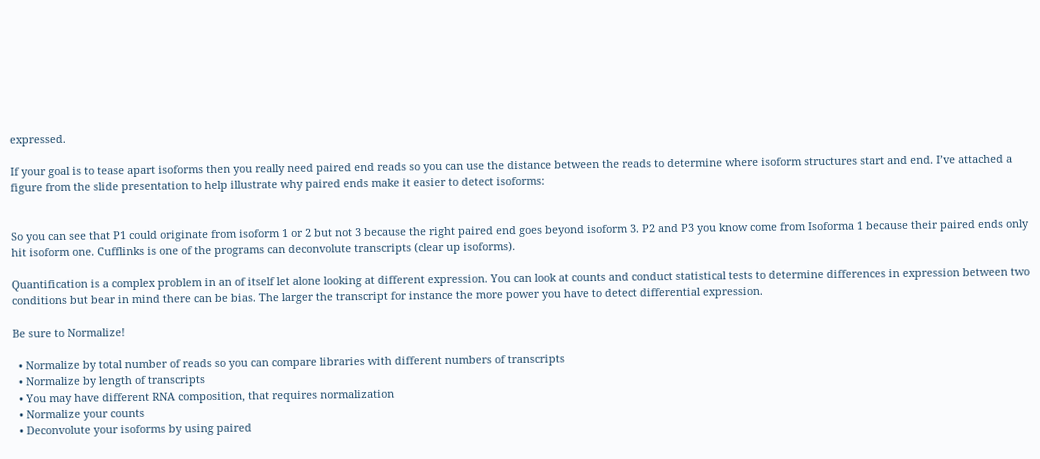expressed.

If your goal is to tease apart isoforms then you really need paired end reads so you can use the distance between the reads to determine where isoform structures start and end. I’ve attached a figure from the slide presentation to help illustrate why paired ends make it easier to detect isoforms:


So you can see that P1 could originate from isoform 1 or 2 but not 3 because the right paired end goes beyond isoform 3. P2 and P3 you know come from Isoforma 1 because their paired ends only hit isoform one. Cufflinks is one of the programs can deconvolute transcripts (clear up isoforms).

Quantification is a complex problem in an of itself let alone looking at different expression. You can look at counts and conduct statistical tests to determine differences in expression between two conditions but bear in mind there can be bias. The larger the transcript for instance the more power you have to detect differential expression.

Be sure to Normalize!

  • Normalize by total number of reads so you can compare libraries with different numbers of transcripts
  • Normalize by length of transcripts
  • You may have different RNA composition, that requires normalization
  • Normalize your counts
  • Deconvolute your isoforms by using paired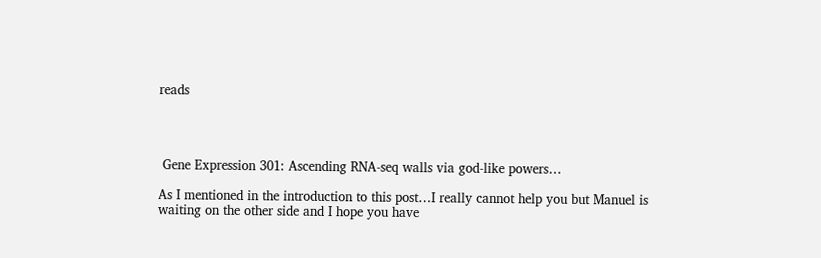reads




 Gene Expression 301: Ascending RNA-seq walls via god-like powers…

As I mentioned in the introduction to this post…I really cannot help you but Manuel is waiting on the other side and I hope you have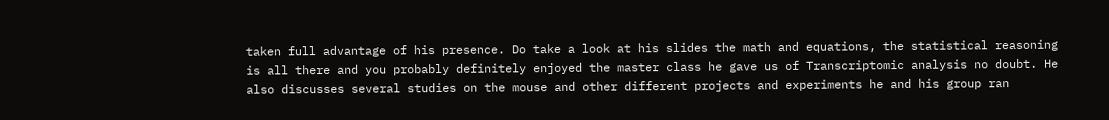taken full advantage of his presence. Do take a look at his slides the math and equations, the statistical reasoning is all there and you probably definitely enjoyed the master class he gave us of Transcriptomic analysis no doubt. He also discusses several studies on the mouse and other different projects and experiments he and his group ran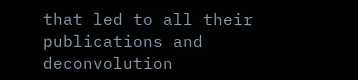that led to all their publications and deconvolution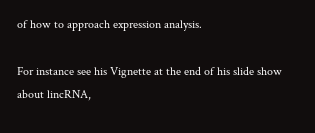of how to approach expression analysis.

For instance see his Vignette at the end of his slide show about lincRNA,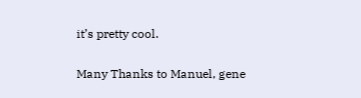it’s pretty cool.

Many Thanks to Manuel, gene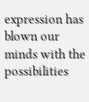expression has blown our minds with the possibilities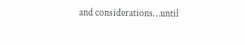and considerations…until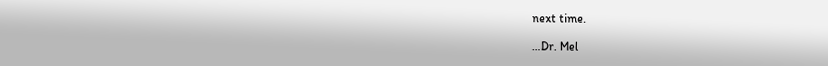next time.

…Dr. Mel